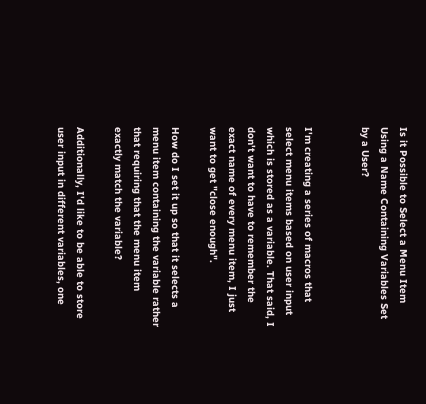Is it Possible to Select a Menu Item Using a Name Containing Variables Set by a User?


I'm creating a series of macros that select menu items based on user input which is stored as a variable. That said, I don't want to have to remember the exact name of every menu item, I just want to get "close enough".

How do I set it up so that it selects a menu item containing the variable rather that requiring that the menu item exactly match the variable?

Additionally, I'd like to be able to store user input in different variables, one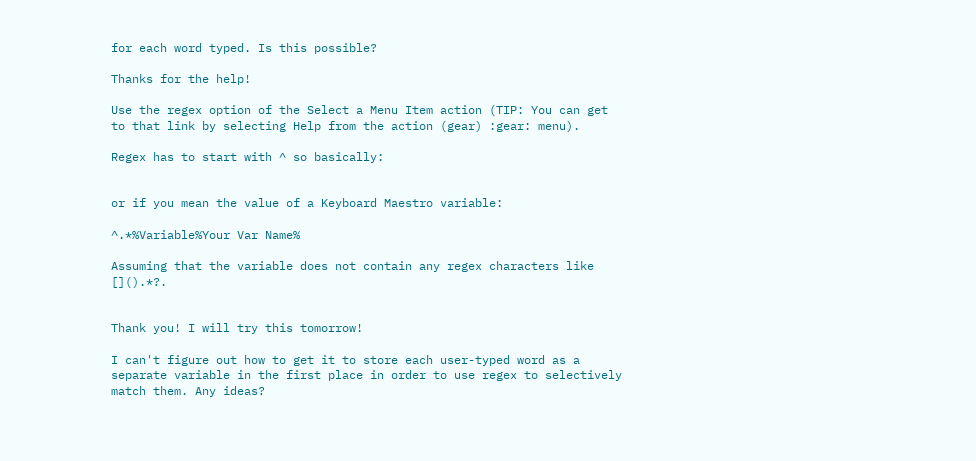for each word typed. Is this possible?

Thanks for the help!

Use the regex option of the Select a Menu Item action (TIP: You can get to that link by selecting Help from the action (gear) :gear: menu).

Regex has to start with ^ so basically:


or if you mean the value of a Keyboard Maestro variable:

^.*%Variable%Your Var Name%

Assuming that the variable does not contain any regex characters like []().*?.


Thank you! I will try this tomorrow!

I can't figure out how to get it to store each user-typed word as a separate variable in the first place in order to use regex to selectively match them. Any ideas?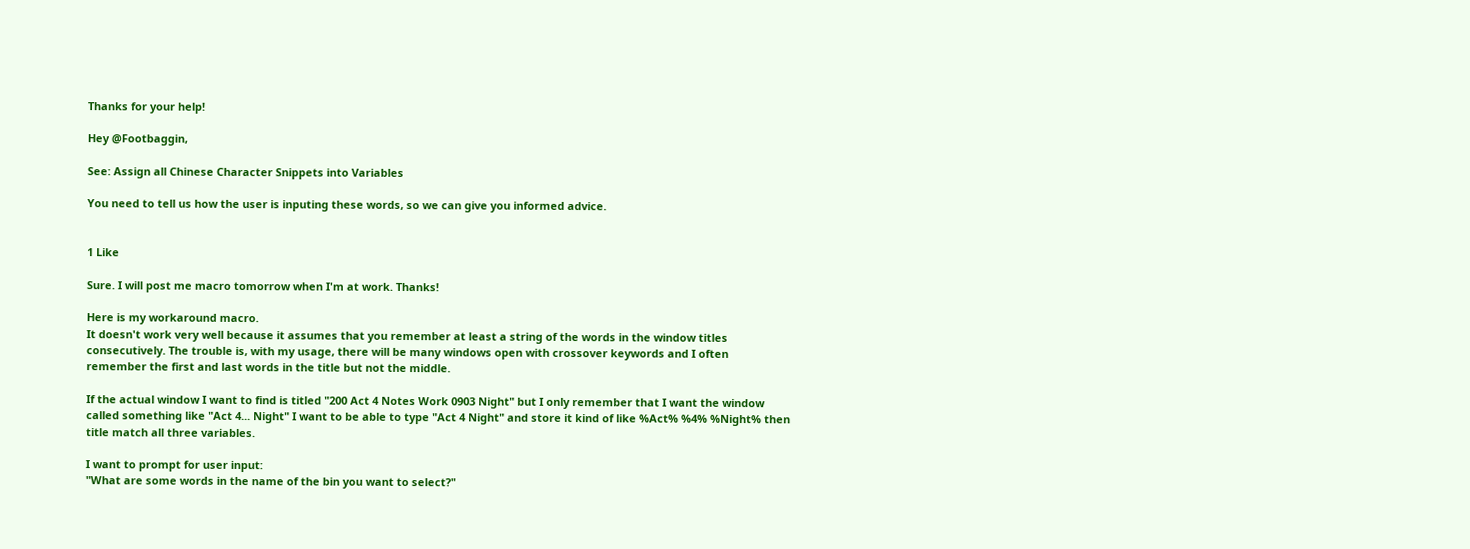Thanks for your help!

Hey @Footbaggin,

See: Assign all Chinese Character Snippets into Variables

You need to tell us how the user is inputing these words, so we can give you informed advice.


1 Like

Sure. I will post me macro tomorrow when I'm at work. Thanks!

Here is my workaround macro.
It doesn't work very well because it assumes that you remember at least a string of the words in the window titles consecutively. The trouble is, with my usage, there will be many windows open with crossover keywords and I often remember the first and last words in the title but not the middle.

If the actual window I want to find is titled "200 Act 4 Notes Work 0903 Night" but I only remember that I want the window called something like "Act 4... Night" I want to be able to type "Act 4 Night" and store it kind of like %Act% %4% %Night% then title match all three variables.

I want to prompt for user input:
"What are some words in the name of the bin you want to select?"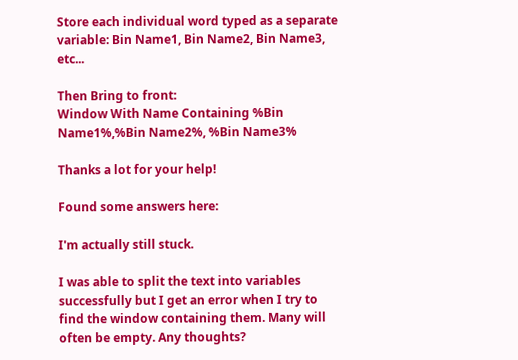Store each individual word typed as a separate variable: Bin Name1, Bin Name2, Bin Name3, etc...

Then Bring to front:
Window With Name Containing %Bin Name1%,%Bin Name2%, %Bin Name3%

Thanks a lot for your help!

Found some answers here:

I'm actually still stuck.

I was able to split the text into variables successfully but I get an error when I try to find the window containing them. Many will often be empty. Any thoughts?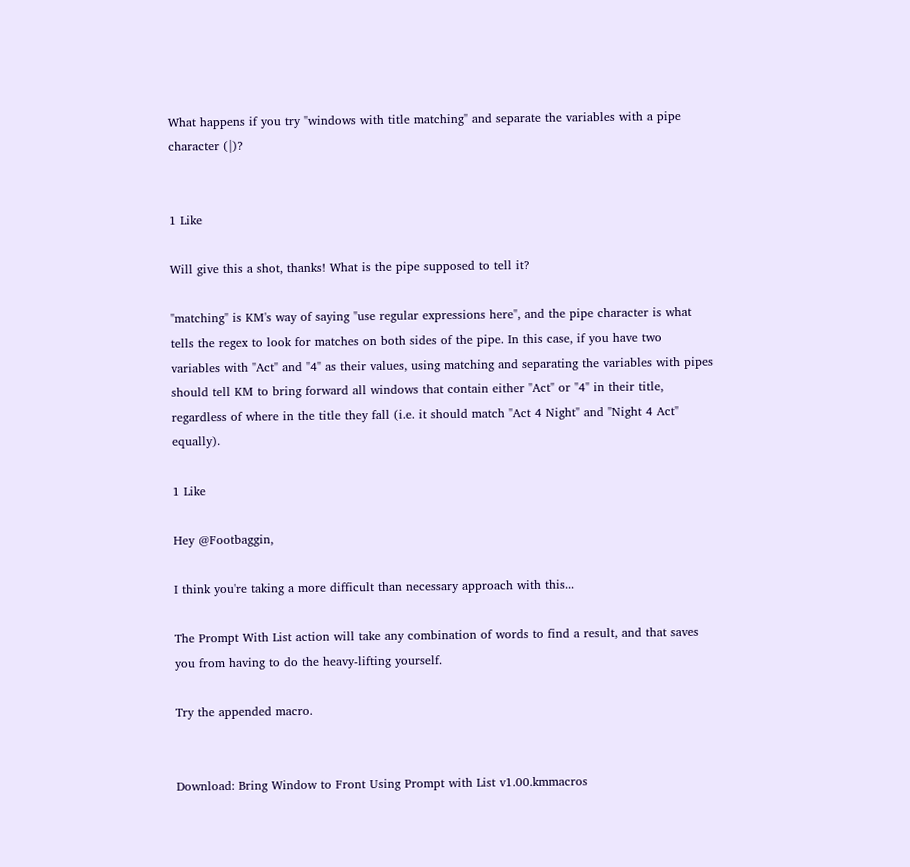What happens if you try "windows with title matching" and separate the variables with a pipe character (|)?


1 Like

Will give this a shot, thanks! What is the pipe supposed to tell it?

"matching" is KM's way of saying "use regular expressions here", and the pipe character is what tells the regex to look for matches on both sides of the pipe. In this case, if you have two variables with "Act" and "4" as their values, using matching and separating the variables with pipes should tell KM to bring forward all windows that contain either "Act" or "4" in their title, regardless of where in the title they fall (i.e. it should match "Act 4 Night" and "Night 4 Act" equally).

1 Like

Hey @Footbaggin,

I think you're taking a more difficult than necessary approach with this...

The Prompt With List action will take any combination of words to find a result, and that saves you from having to do the heavy-lifting yourself.

Try the appended macro.


Download: Bring Window to Front Using Prompt with List v1.00.kmmacros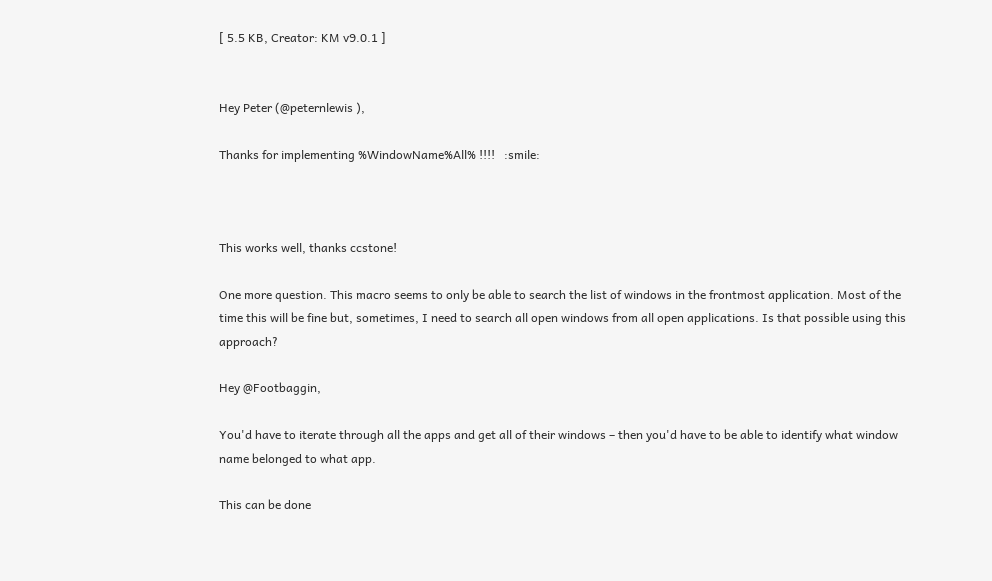[ 5.5 KB, Creator: KM v9.0.1 ]


Hey Peter (@peternlewis ),

Thanks for implementing %WindowName%All% !!!!   :smile:



This works well, thanks ccstone!

One more question. This macro seems to only be able to search the list of windows in the frontmost application. Most of the time this will be fine but, sometimes, I need to search all open windows from all open applications. Is that possible using this approach?

Hey @Footbaggin,

You'd have to iterate through all the apps and get all of their windows – then you'd have to be able to identify what window name belonged to what app.

This can be done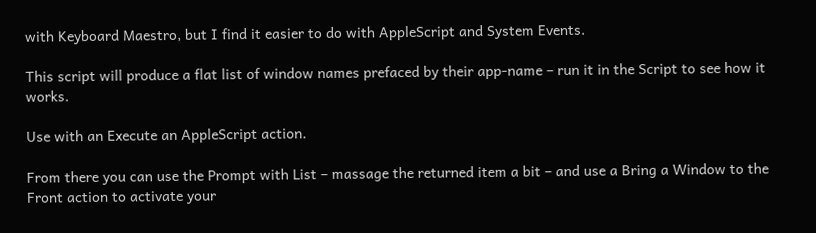with Keyboard Maestro, but I find it easier to do with AppleScript and System Events.

This script will produce a flat list of window names prefaced by their app-name – run it in the Script to see how it works.

Use with an Execute an AppleScript action.

From there you can use the Prompt with List – massage the returned item a bit – and use a Bring a Window to the Front action to activate your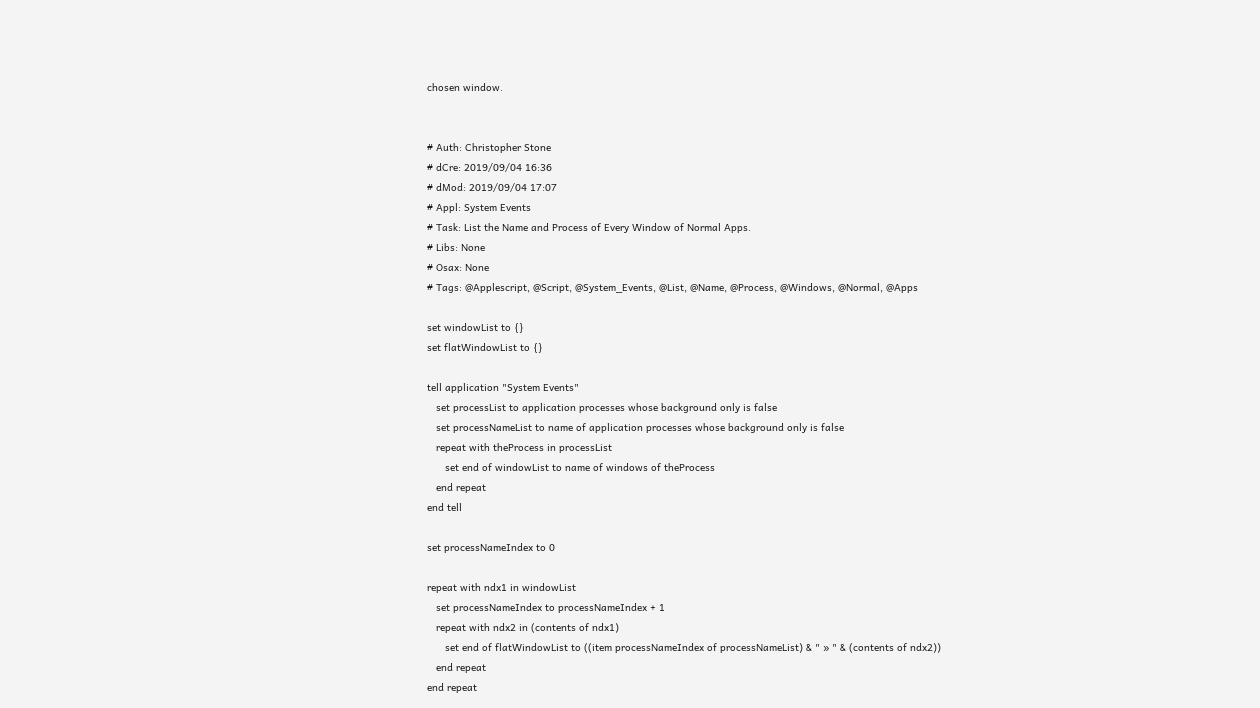chosen window.


# Auth: Christopher Stone
# dCre: 2019/09/04 16:36
# dMod: 2019/09/04 17:07
# Appl: System Events
# Task: List the Name and Process of Every Window of Normal Apps.
# Libs: None
# Osax: None
# Tags: @Applescript, @Script, @System_Events, @List, @Name, @Process, @Windows, @Normal, @Apps

set windowList to {}
set flatWindowList to {}

tell application "System Events"
   set processList to application processes whose background only is false
   set processNameList to name of application processes whose background only is false
   repeat with theProcess in processList
      set end of windowList to name of windows of theProcess
   end repeat
end tell

set processNameIndex to 0

repeat with ndx1 in windowList
   set processNameIndex to processNameIndex + 1
   repeat with ndx2 in (contents of ndx1)
      set end of flatWindowList to ((item processNameIndex of processNameList) & " » " & (contents of ndx2))
   end repeat
end repeat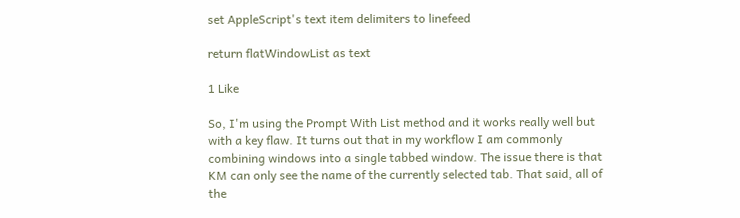set AppleScript's text item delimiters to linefeed

return flatWindowList as text

1 Like

So, I'm using the Prompt With List method and it works really well but with a key flaw. It turns out that in my workflow I am commonly combining windows into a single tabbed window. The issue there is that KM can only see the name of the currently selected tab. That said, all of the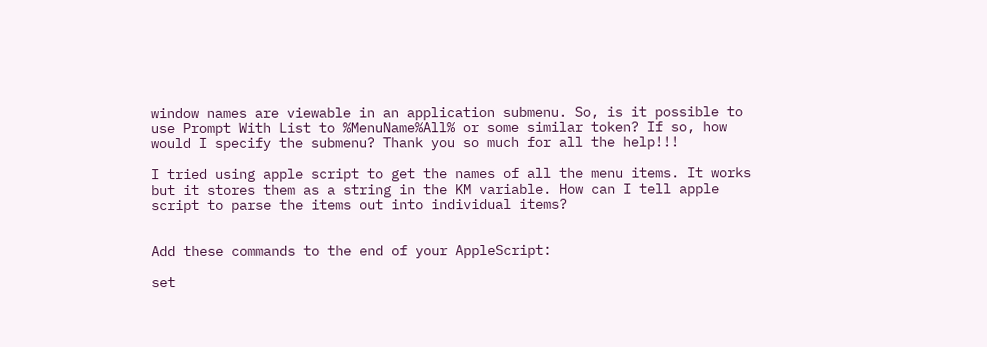window names are viewable in an application submenu. So, is it possible to use Prompt With List to %MenuName%All% or some similar token? If so, how would I specify the submenu? Thank you so much for all the help!!!

I tried using apple script to get the names of all the menu items. It works but it stores them as a string in the KM variable. How can I tell apple script to parse the items out into individual items?


Add these commands to the end of your AppleScript:

set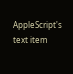AppleScript's text item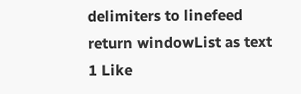delimiters to linefeed
return windowList as text
1 Like